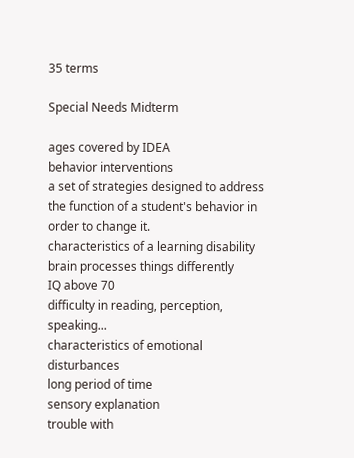35 terms

Special Needs Midterm

ages covered by IDEA
behavior interventions
a set of strategies designed to address the function of a student's behavior in order to change it.
characteristics of a learning disability
brain processes things differently
IQ above 70
difficulty in reading, perception, speaking...
characteristics of emotional disturbances
long period of time
sensory explanation
trouble with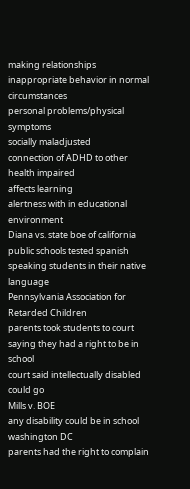making relationships
inappropriate behavior in normal circumstances
personal problems/physical symptoms
socially maladjusted
connection of ADHD to other health impaired
affects learning
alertness with in educational environment
Diana vs. state boe of california
public schools tested spanish speaking students in their native language
Pennsylvania Association for Retarded Children
parents took students to court saying they had a right to be in school
court said intellectually disabled could go
Mills v. BOE
any disability could be in school
washington DC
parents had the right to complain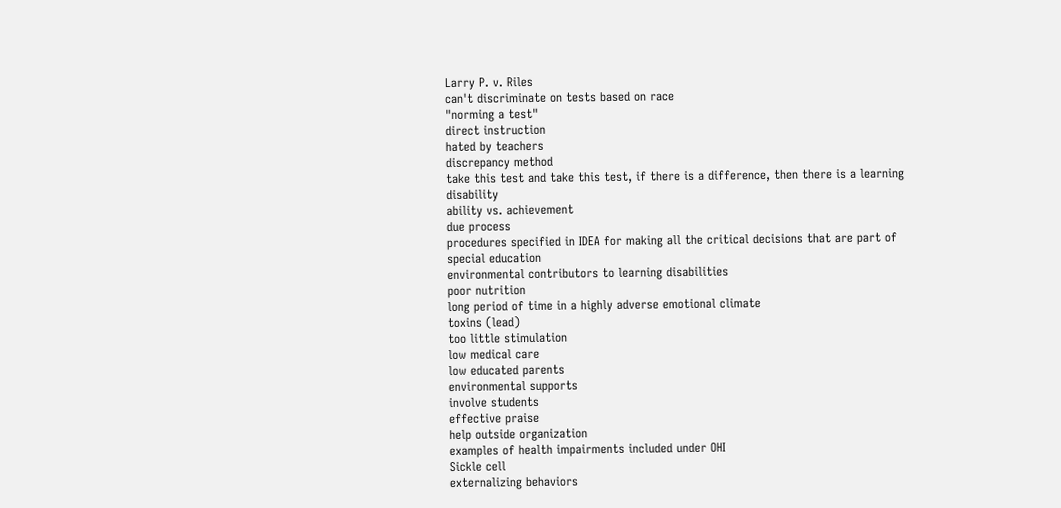Larry P. v. Riles
can't discriminate on tests based on race
"norming a test"
direct instruction
hated by teachers
discrepancy method
take this test and take this test, if there is a difference, then there is a learning disability
ability vs. achievement
due process
procedures specified in IDEA for making all the critical decisions that are part of special education
environmental contributors to learning disabilities
poor nutrition
long period of time in a highly adverse emotional climate
toxins (lead)
too little stimulation
low medical care
low educated parents
environmental supports
involve students
effective praise
help outside organization
examples of health impairments included under OHI
Sickle cell
externalizing behaviors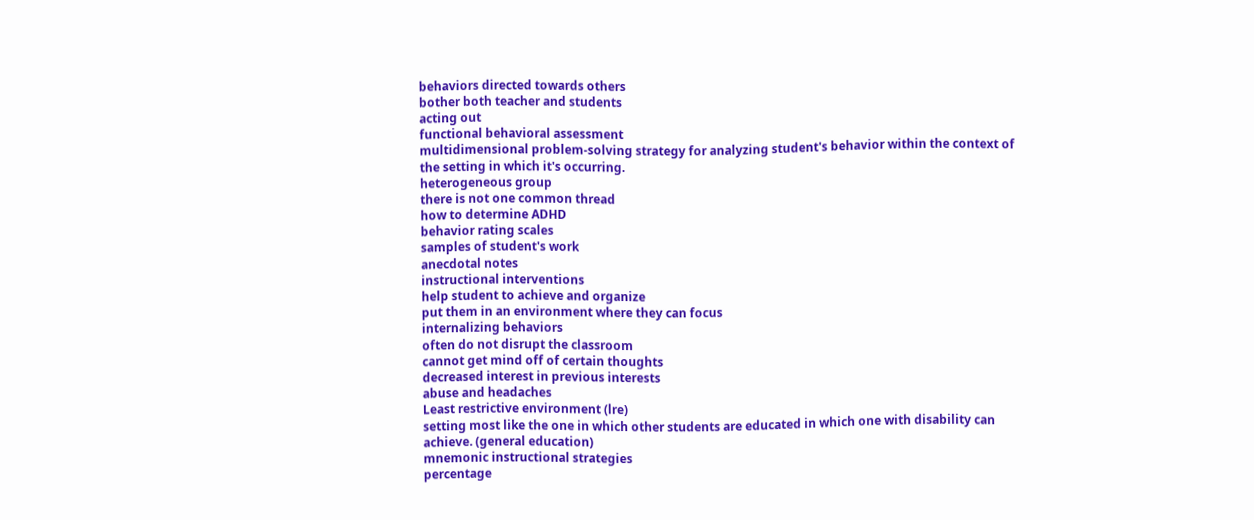behaviors directed towards others
bother both teacher and students
acting out
functional behavioral assessment
multidimensional problem-solving strategy for analyzing student's behavior within the context of the setting in which it's occurring.
heterogeneous group
there is not one common thread
how to determine ADHD
behavior rating scales
samples of student's work
anecdotal notes
instructional interventions
help student to achieve and organize
put them in an environment where they can focus
internalizing behaviors
often do not disrupt the classroom
cannot get mind off of certain thoughts
decreased interest in previous interests
abuse and headaches
Least restrictive environment (lre)
setting most like the one in which other students are educated in which one with disability can achieve. (general education)
mnemonic instructional strategies
percentage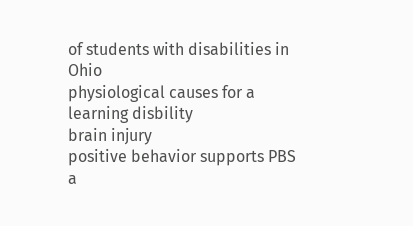of students with disabilities in Ohio
physiological causes for a learning disbility
brain injury
positive behavior supports PBS
a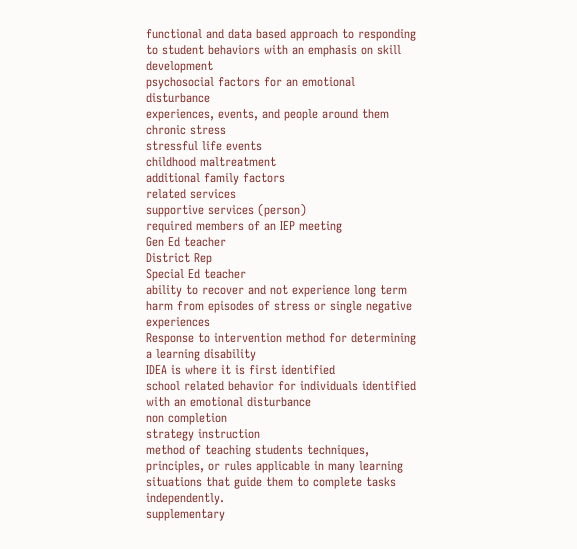functional and data based approach to responding to student behaviors with an emphasis on skill development
psychosocial factors for an emotional disturbance
experiences, events, and people around them
chronic stress
stressful life events
childhood maltreatment
additional family factors
related services
supportive services (person)
required members of an IEP meeting
Gen Ed teacher
District Rep
Special Ed teacher
ability to recover and not experience long term harm from episodes of stress or single negative experiences
Response to intervention method for determining a learning disability
IDEA is where it is first identified
school related behavior for individuals identified with an emotional disturbance
non completion
strategy instruction
method of teaching students techniques, principles, or rules applicable in many learning situations that guide them to complete tasks independently.
supplementary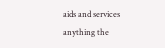aids and services
anything the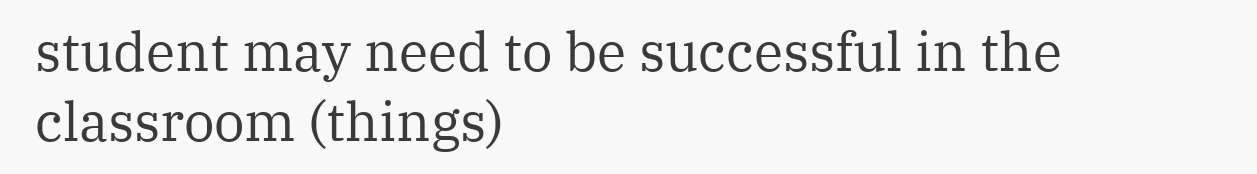student may need to be successful in the classroom (things)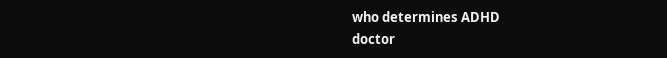who determines ADHD
doctor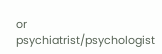or psychiatrist/psychologist